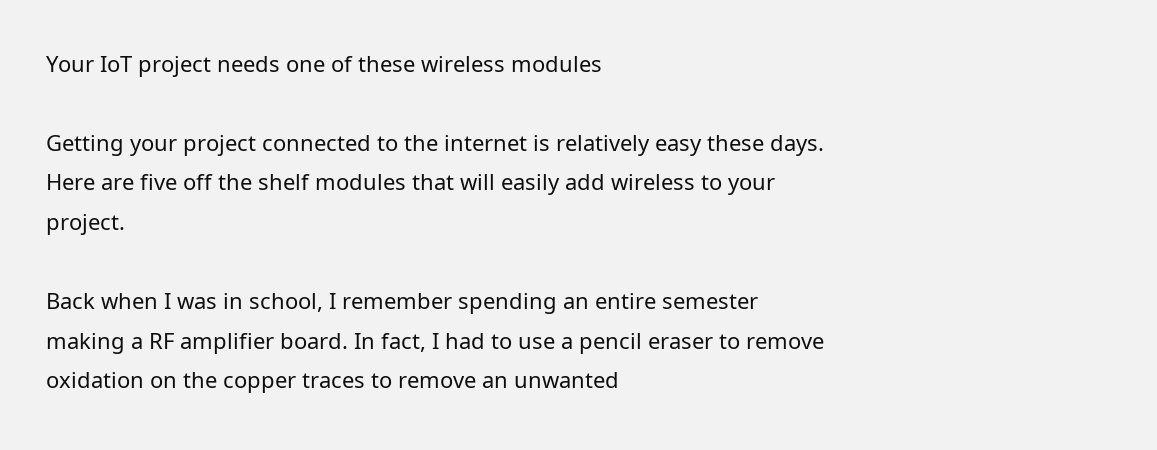Your IoT project needs one of these wireless modules

Getting your project connected to the internet is relatively easy these days. Here are five off the shelf modules that will easily add wireless to your project.

Back when I was in school, I remember spending an entire semester making a RF amplifier board. In fact, I had to use a pencil eraser to remove oxidation on the copper traces to remove an unwanted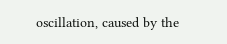oscillation, caused by the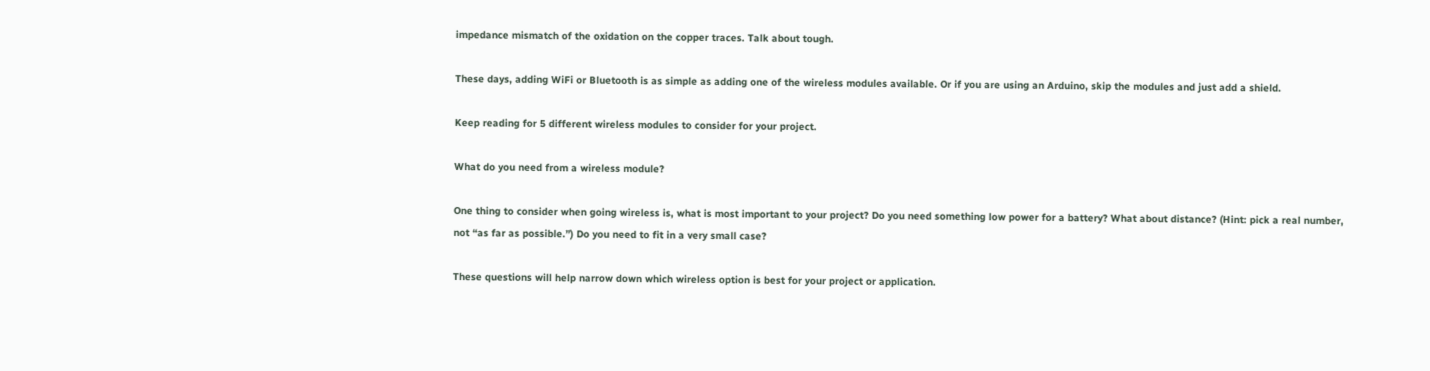impedance mismatch of the oxidation on the copper traces. Talk about tough.

These days, adding WiFi or Bluetooth is as simple as adding one of the wireless modules available. Or if you are using an Arduino, skip the modules and just add a shield.

Keep reading for 5 different wireless modules to consider for your project.

What do you need from a wireless module?

One thing to consider when going wireless is, what is most important to your project? Do you need something low power for a battery? What about distance? (Hint: pick a real number, not “as far as possible.”) Do you need to fit in a very small case?

These questions will help narrow down which wireless option is best for your project or application.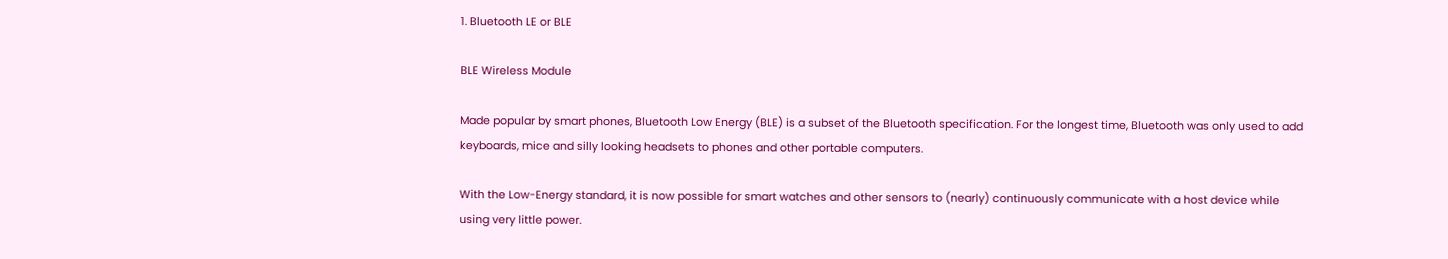1. Bluetooth LE or BLE

BLE Wireless Module

Made popular by smart phones, Bluetooth Low Energy (BLE) is a subset of the Bluetooth specification. For the longest time, Bluetooth was only used to add keyboards, mice and silly looking headsets to phones and other portable computers.

With the Low-Energy standard, it is now possible for smart watches and other sensors to (nearly) continuously communicate with a host device while using very little power.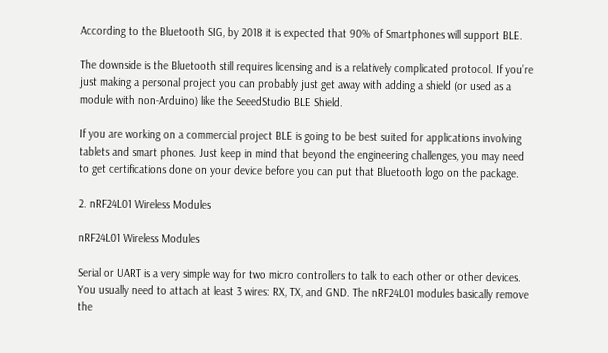According to the Bluetooth SIG, by 2018 it is expected that 90% of Smartphones will support BLE.

The downside is the Bluetooth still requires licensing and is a relatively complicated protocol. If you’re just making a personal project you can probably just get away with adding a shield (or used as a module with non-Arduino) like the SeeedStudio BLE Shield.

If you are working on a commercial project BLE is going to be best suited for applications involving tablets and smart phones. Just keep in mind that beyond the engineering challenges, you may need to get certifications done on your device before you can put that Bluetooth logo on the package.

2. nRF24L01 Wireless Modules

nRF24L01 Wireless Modules

Serial or UART is a very simple way for two micro controllers to talk to each other or other devices. You usually need to attach at least 3 wires: RX, TX, and GND. The nRF24L01 modules basically remove the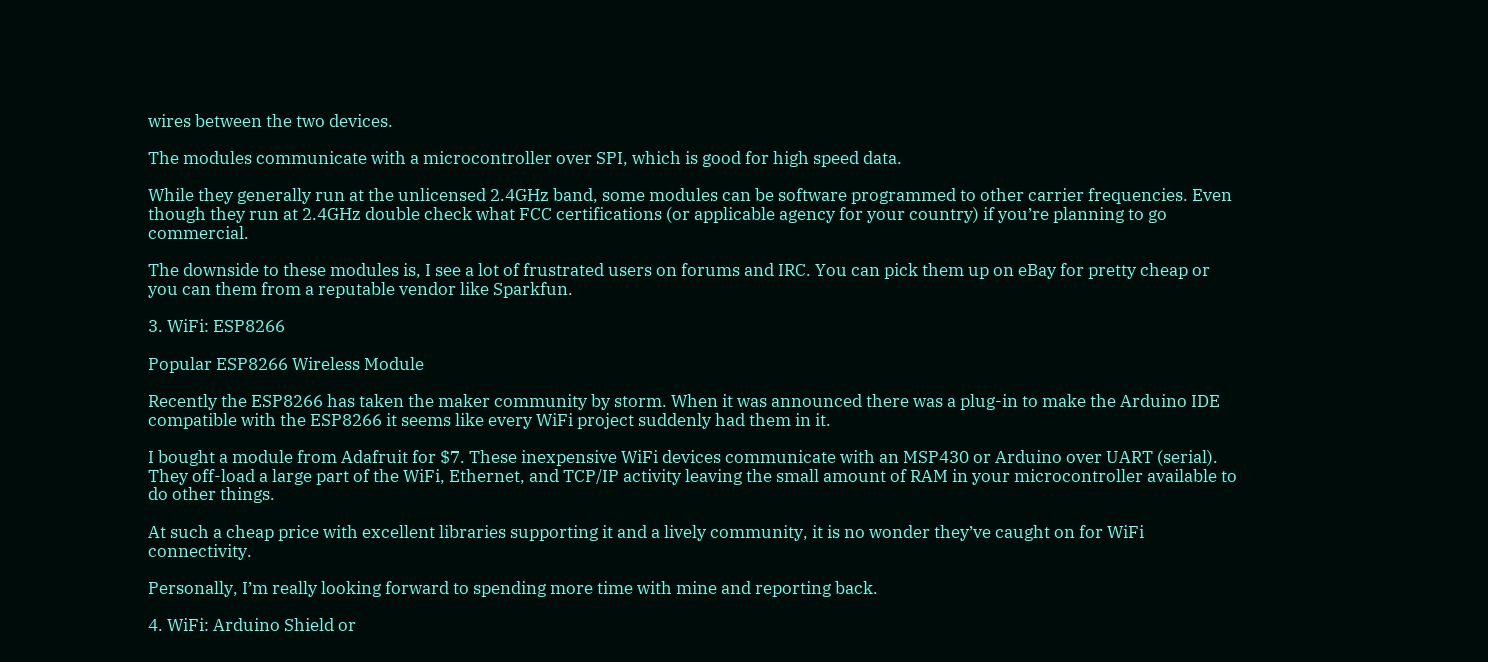wires between the two devices.

The modules communicate with a microcontroller over SPI, which is good for high speed data.

While they generally run at the unlicensed 2.4GHz band, some modules can be software programmed to other carrier frequencies. Even though they run at 2.4GHz double check what FCC certifications (or applicable agency for your country) if you’re planning to go commercial.

The downside to these modules is, I see a lot of frustrated users on forums and IRC. You can pick them up on eBay for pretty cheap or you can them from a reputable vendor like Sparkfun.

3. WiFi: ESP8266

Popular ESP8266 Wireless Module

Recently the ESP8266 has taken the maker community by storm. When it was announced there was a plug-in to make the Arduino IDE compatible with the ESP8266 it seems like every WiFi project suddenly had them in it.

I bought a module from Adafruit for $7. These inexpensive WiFi devices communicate with an MSP430 or Arduino over UART (serial). They off-load a large part of the WiFi, Ethernet, and TCP/IP activity leaving the small amount of RAM in your microcontroller available to do other things.

At such a cheap price with excellent libraries supporting it and a lively community, it is no wonder they’ve caught on for WiFi connectivity.

Personally, I’m really looking forward to spending more time with mine and reporting back.

4. WiFi: Arduino Shield or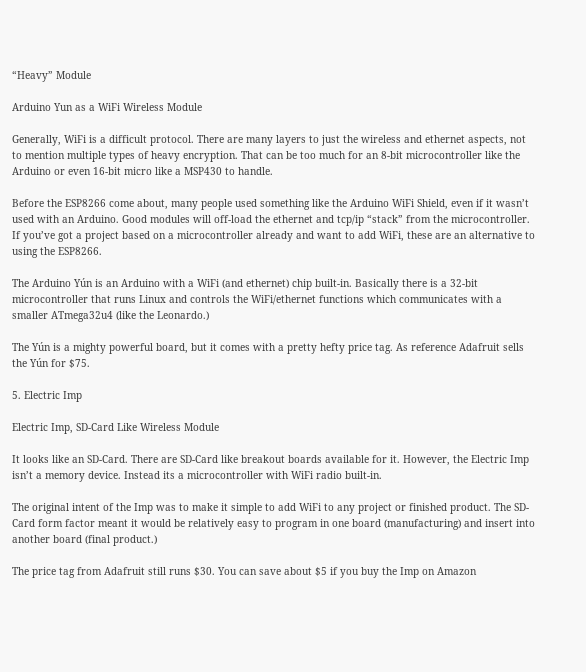“Heavy” Module

Arduino Yun as a WiFi Wireless Module

Generally, WiFi is a difficult protocol. There are many layers to just the wireless and ethernet aspects, not to mention multiple types of heavy encryption. That can be too much for an 8-bit microcontroller like the Arduino or even 16-bit micro like a MSP430 to handle.

Before the ESP8266 come about, many people used something like the Arduino WiFi Shield, even if it wasn’t used with an Arduino. Good modules will off-load the ethernet and tcp/ip “stack” from the microcontroller. If you’ve got a project based on a microcontroller already and want to add WiFi, these are an alternative to using the ESP8266.

The Arduino Yún is an Arduino with a WiFi (and ethernet) chip built-in. Basically there is a 32-bit microcontroller that runs Linux and controls the WiFi/ethernet functions which communicates with a smaller ATmega32u4 (like the Leonardo.)

The Yún is a mighty powerful board, but it comes with a pretty hefty price tag. As reference Adafruit sells the Yún for $75.

5. Electric Imp

Electric Imp, SD-Card Like Wireless Module

It looks like an SD-Card. There are SD-Card like breakout boards available for it. However, the Electric Imp isn’t a memory device. Instead its a microcontroller with WiFi radio built-in.

The original intent of the Imp was to make it simple to add WiFi to any project or finished product. The SD-Card form factor meant it would be relatively easy to program in one board (manufacturing) and insert into another board (final product.)

The price tag from Adafruit still runs $30. You can save about $5 if you buy the Imp on Amazon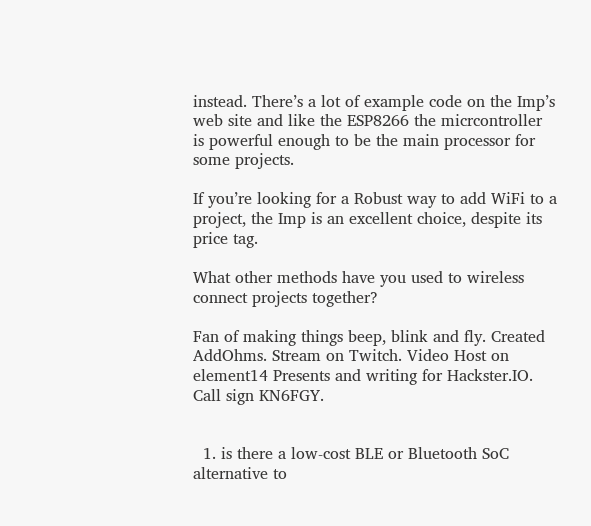instead. There’s a lot of example code on the Imp’s web site and like the ESP8266 the micrcontroller is powerful enough to be the main processor for some projects.

If you’re looking for a Robust way to add WiFi to a project, the Imp is an excellent choice, despite its price tag.

What other methods have you used to wireless connect projects together?

Fan of making things beep, blink and fly. Created AddOhms. Stream on Twitch. Video Host on element14 Presents and writing for Hackster.IO. Call sign KN6FGY.


  1. is there a low-cost BLE or Bluetooth SoC alternative to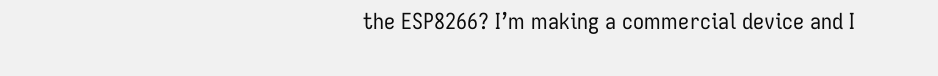the ESP8266? I’m making a commercial device and I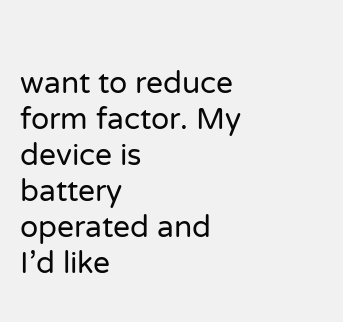want to reduce form factor. My device is battery operated and I’d like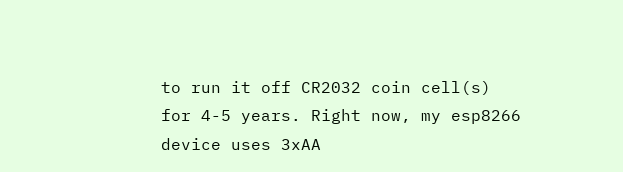to run it off CR2032 coin cell(s) for 4-5 years. Right now, my esp8266 device uses 3xAA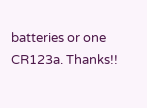batteries or one CR123a. Thanks!!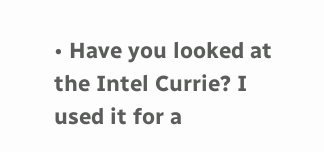• Have you looked at the Intel Currie? I used it for a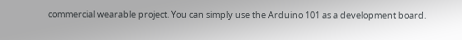commercial wearable project. You can simply use the Arduino 101 as a development board.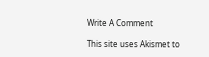Write A Comment

This site uses Akismet to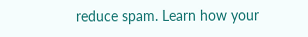reduce spam. Learn how your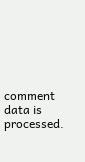comment data is processed.